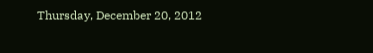Thursday, December 20, 2012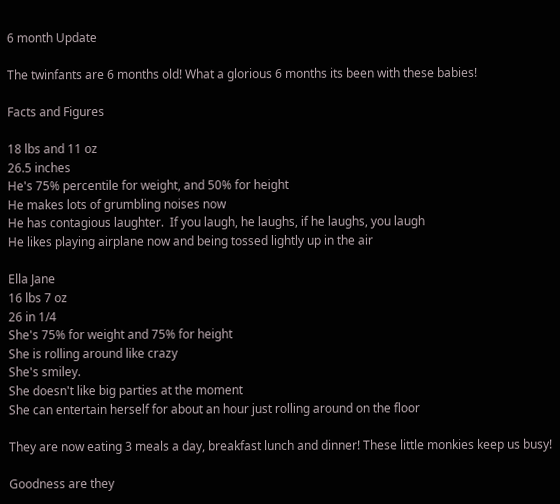6 month Update

The twinfants are 6 months old! What a glorious 6 months its been with these babies!

Facts and Figures

18 lbs and 11 oz
26.5 inches
He's 75% percentile for weight, and 50% for height
He makes lots of grumbling noises now
He has contagious laughter.  If you laugh, he laughs, if he laughs, you laugh
He likes playing airplane now and being tossed lightly up in the air

Ella Jane
16 lbs 7 oz
26 in 1/4
She's 75% for weight and 75% for height
She is rolling around like crazy
She's smiley.
She doesn't like big parties at the moment
She can entertain herself for about an hour just rolling around on the floor

They are now eating 3 meals a day, breakfast lunch and dinner! These little monkies keep us busy!

Goodness are they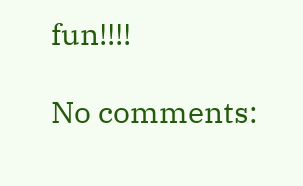fun!!!!

No comments: